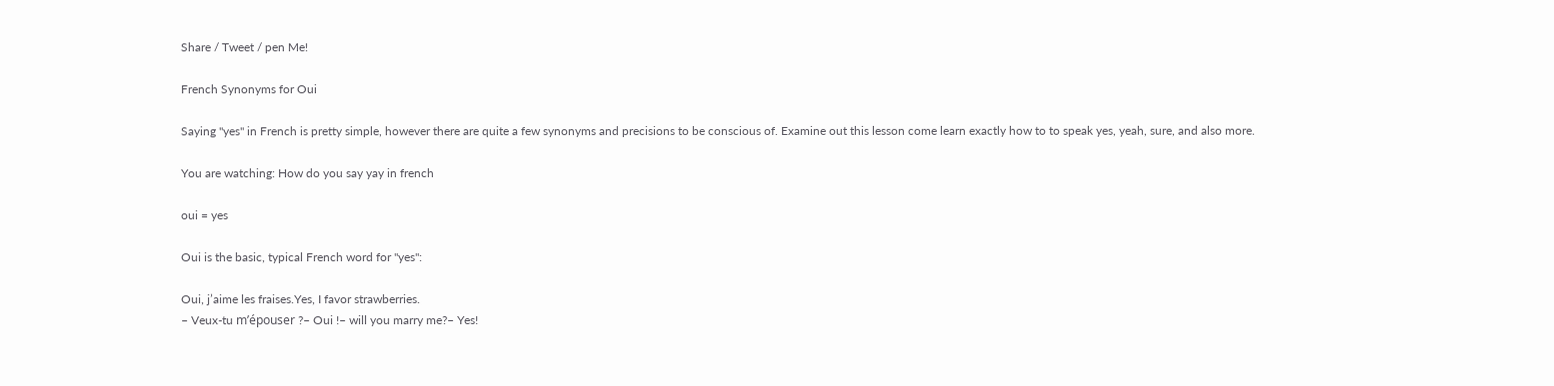Share / Tweet / pen Me!

French Synonyms for Oui

Saying "yes" in French is pretty simple, however there are quite a few synonyms and precisions to be conscious of. Examine out this lesson come learn exactly how to to speak yes, yeah, sure, and also more.

You are watching: How do you say yay in french

oui = yes

Oui is the basic, typical French word for "yes":

Oui, j’aime les fraises.Yes, I favor strawberries.
– Veux-tu m’épouser ?– Oui !– will you marry me?– Yes!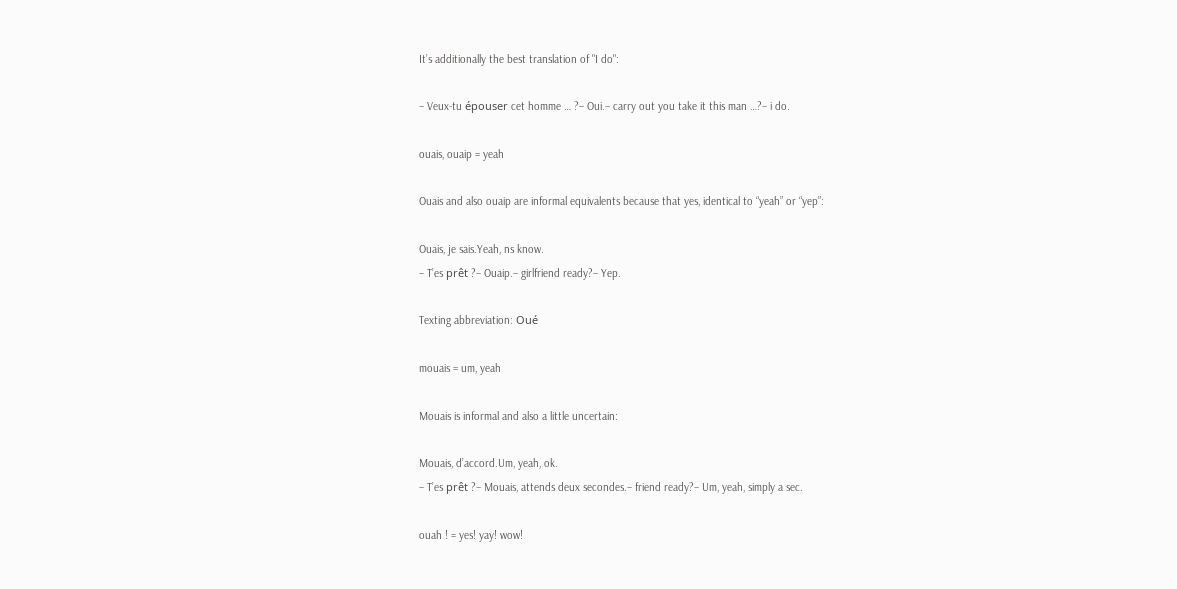It’s additionally the best translation of "I do":

– Veux-tu épouser cet homme … ?– Oui.– carry out you take it this man …?– i do.

ouais, ouaip = yeah

Ouais and also ouaip are informal equivalents because that yes, identical to “yeah” or “yep”:

Ouais, je sais.Yeah, ns know.
– T’es prêt ?– Ouaip.– girlfriend ready?– Yep.

Texting abbreviation: Oué

mouais = um, yeah

Mouais is informal and also a little uncertain:

Mouais, d’accord.Um, yeah, ok.
– T’es prêt ?– Mouais, attends deux secondes.– friend ready?– Um, yeah, simply a sec.

ouah ! = yes! yay! wow!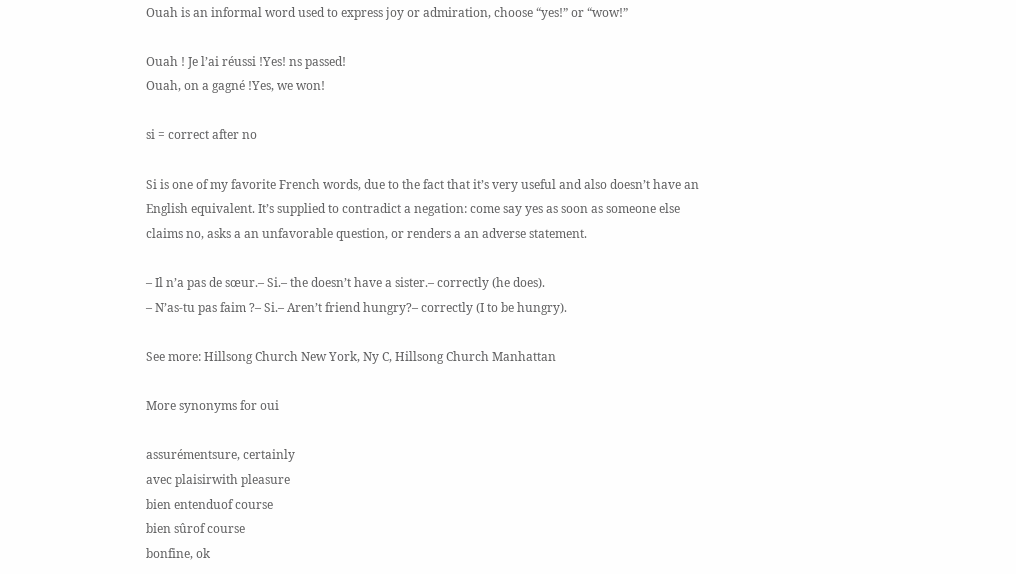Ouah is an informal word used to express joy or admiration, choose “yes!” or “wow!”

Ouah ! Je l’ai réussi !Yes! ns passed!
Ouah, on a gagné !Yes, we won!

si = correct after no

Si is one of my favorite French words, due to the fact that it’s very useful and also doesn’t have an English equivalent. It’s supplied to contradict a negation: come say yes as soon as someone else claims no, asks a an unfavorable question, or renders a an adverse statement.

– Il n’a pas de sœur.– Si.– the doesn’t have a sister.– correctly (he does).
– N’as-tu pas faim ?– Si.– Aren’t friend hungry?– correctly (I to be hungry).

See more: Hillsong Church New York, Ny C, Hillsong Church Manhattan

More synonyms for oui

assurémentsure, certainly
avec plaisirwith pleasure
bien entenduof course
bien sûrof course
bonfine, ok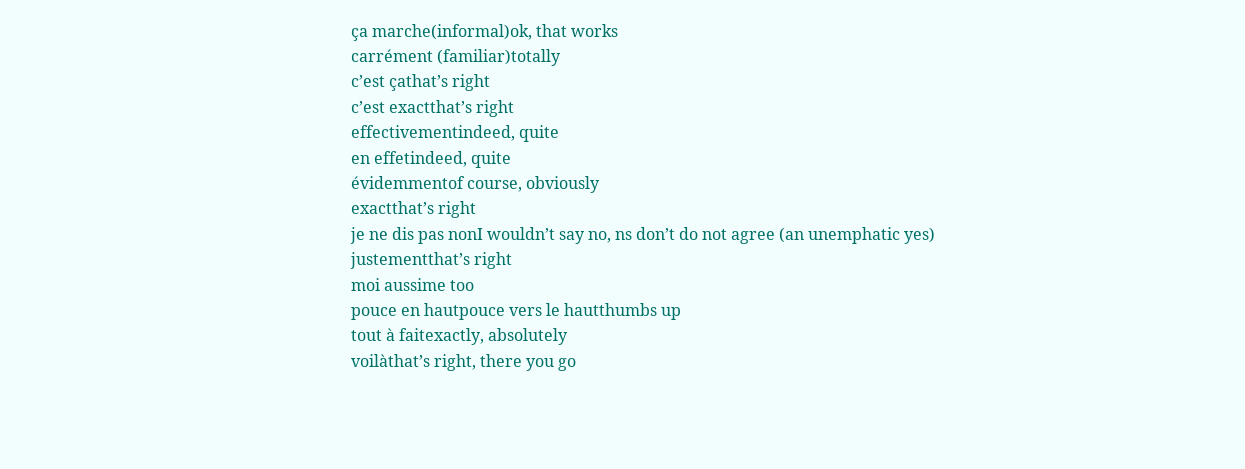ça marche(informal)ok, that works
carrément (familiar)totally
c’est çathat’s right
c’est exactthat’s right
effectivementindeed, quite
en effetindeed, quite
évidemmentof course, obviously
exactthat’s right
je ne dis pas nonI wouldn’t say no, ns don’t do not agree (an unemphatic yes)
justementthat’s right
moi aussime too
pouce en hautpouce vers le hautthumbs up
tout à faitexactly, absolutely
voilàthat’s right, there you go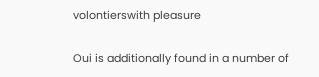volontierswith pleasure

Oui is additionally found in a number of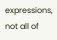expressions, not all of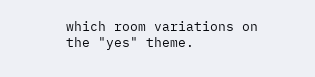which room variations on the "yes" theme.